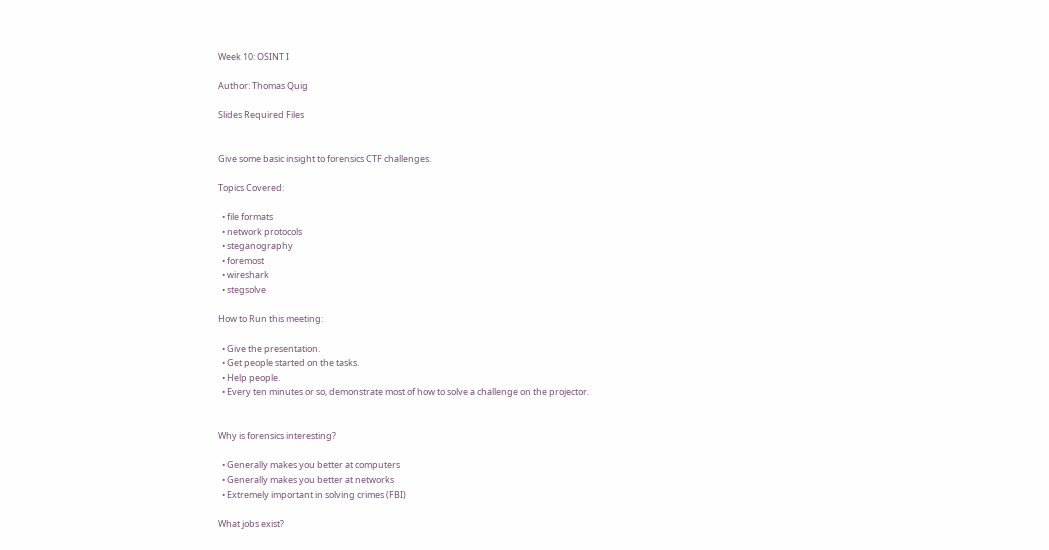Week 10: OSINT I

Author: Thomas Quig

Slides Required Files


Give some basic insight to forensics CTF challenges.

Topics Covered:

  • file formats
  • network protocols
  • steganography
  • foremost
  • wireshark
  • stegsolve

How to Run this meeting:

  • Give the presentation.
  • Get people started on the tasks.
  • Help people.
  • Every ten minutes or so, demonstrate most of how to solve a challenge on the projector.


Why is forensics interesting?

  • Generally makes you better at computers
  • Generally makes you better at networks
  • Extremely important in solving crimes (FBI)

What jobs exist?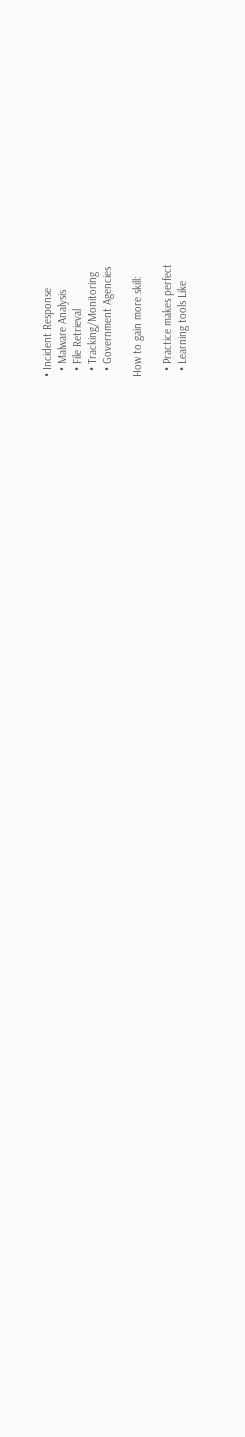• Incident Response
  • Malware Analysis
  • File Retrieval
  • Tracking/Monitoring
  • Government Agencies

How to gain more skill:

  • Practice makes perfect
  • Learning tools Like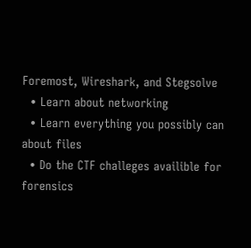Foremost, Wireshark, and Stegsolve
  • Learn about networking
  • Learn everything you possibly can about files
  • Do the CTF challeges availible for forensics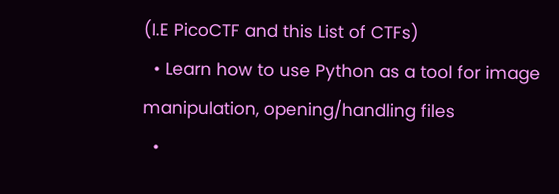(I.E PicoCTF and this List of CTFs)
  • Learn how to use Python as a tool for image manipulation, opening/handling files
  •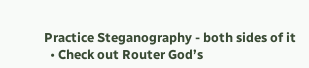Practice Steganography - both sides of it
  • Check out Router God’s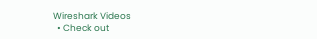Wireshark Videos
  • Check out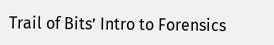Trail of Bits’ Intro to Forensics